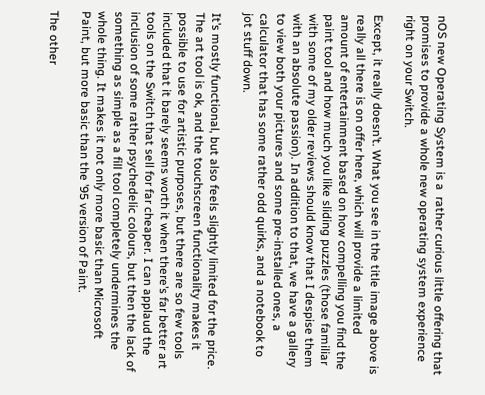nOS new Operating System is a  rather curious little offering that promises to provide a whole new operating system experience right on your Switch.

Except, it really doesn’t. What you see in the title image above is really all there is on offer here, which will provide a limited amount of entertainment based on how compelling you find the paint tool and how much you like sliding puzzles (those familiar with some of my older reviews should know that I despise them with an absolute passion). In addition to that, we have a gallery to view both your pictures and some pre-installed ones, a calculator that has some rather odd quirks, and a notebook to jot stuff down.

It’s mostly functional, but also feels slightly limited for the price. The art tool is ok, and the touchscreen functionality makes it possible to use for artistic purposes, but there are so few tools included that it barely seems worth it when there’s far better art tools on the Switch that sell for far cheaper. I can applaud the inclusion of some rather psychedelic colours, but then the lack of something as simple as a fill tool completely undermines the whole thing. It makes it not only more basic than Microsoft Paint, but more basic than the ’95 version of Paint.

The other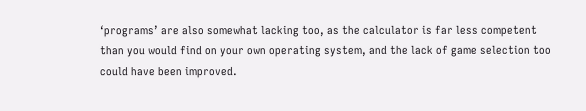‘programs’ are also somewhat lacking too, as the calculator is far less competent than you would find on your own operating system, and the lack of game selection too could have been improved.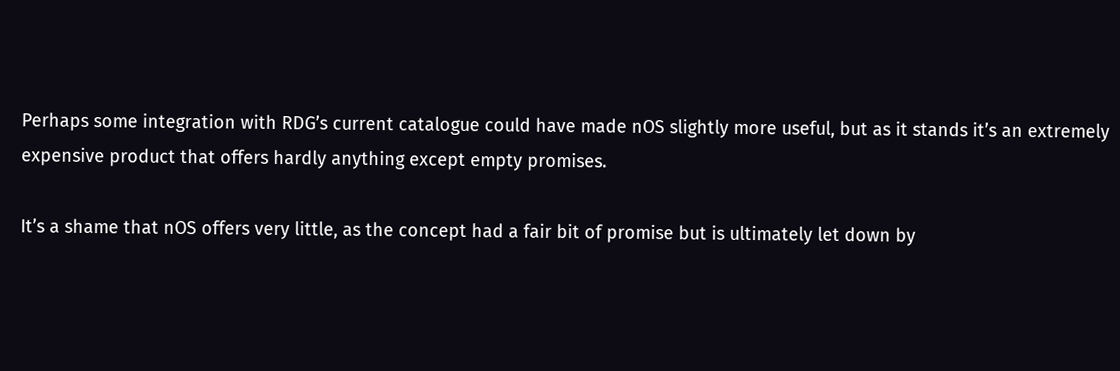Perhaps some integration with RDG’s current catalogue could have made nOS slightly more useful, but as it stands it’s an extremely expensive product that offers hardly anything except empty promises.

It’s a shame that nOS offers very little, as the concept had a fair bit of promise but is ultimately let down by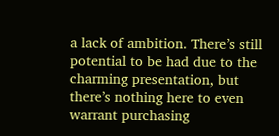a lack of ambition. There’s still potential to be had due to the charming presentation, but there’s nothing here to even warrant purchasing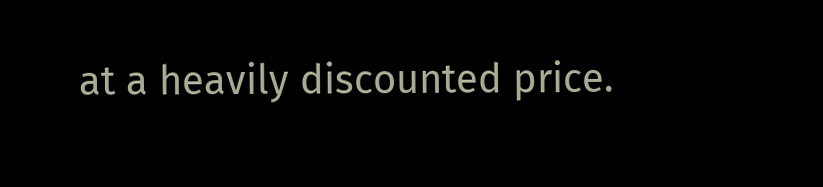at a heavily discounted price.